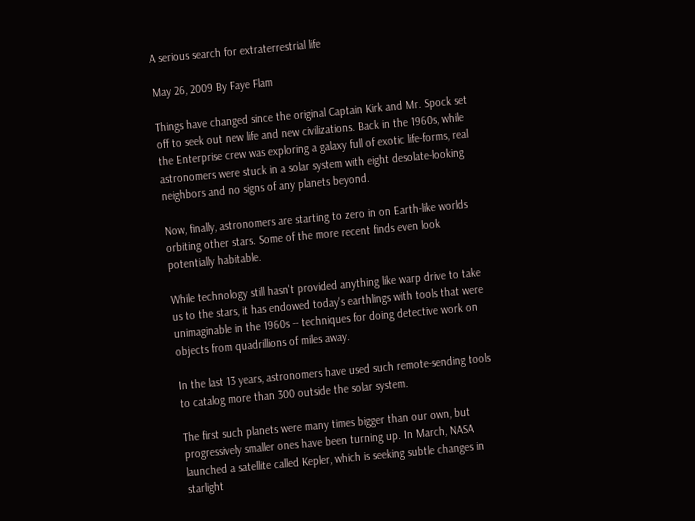A serious search for extraterrestrial life

May 26, 2009 By Faye Flam

Things have changed since the original Captain Kirk and Mr. Spock set off to seek out new life and new civilizations. Back in the 1960s, while the Enterprise crew was exploring a galaxy full of exotic life-forms, real astronomers were stuck in a solar system with eight desolate-looking neighbors and no signs of any planets beyond.

Now, finally, astronomers are starting to zero in on Earth-like worlds orbiting other stars. Some of the more recent finds even look potentially habitable.

While technology still hasn't provided anything like warp drive to take us to the stars, it has endowed today's earthlings with tools that were unimaginable in the 1960s -- techniques for doing detective work on objects from quadrillions of miles away.

In the last 13 years, astronomers have used such remote-sending tools to catalog more than 300 outside the solar system.

The first such planets were many times bigger than our own, but progressively smaller ones have been turning up. In March, NASA launched a satellite called Kepler, which is seeking subtle changes in starlight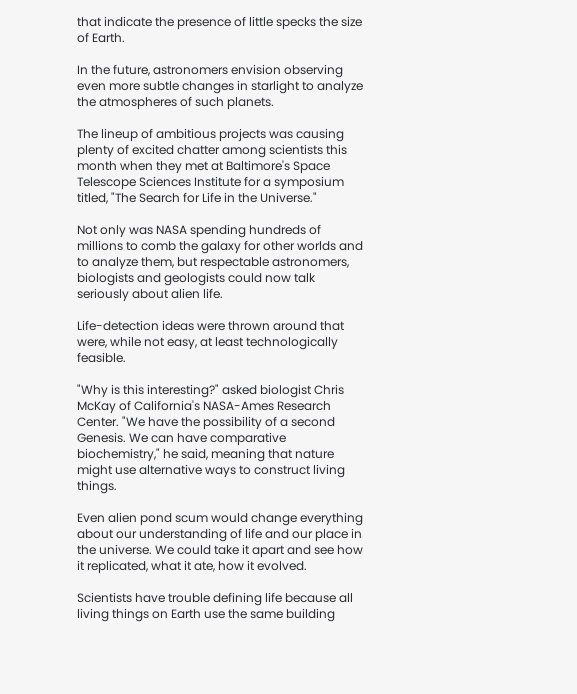that indicate the presence of little specks the size of Earth.

In the future, astronomers envision observing even more subtle changes in starlight to analyze the atmospheres of such planets.

The lineup of ambitious projects was causing plenty of excited chatter among scientists this month when they met at Baltimore's Space Telescope Sciences Institute for a symposium titled, "The Search for Life in the Universe."

Not only was NASA spending hundreds of millions to comb the galaxy for other worlds and to analyze them, but respectable astronomers, biologists and geologists could now talk seriously about alien life.

Life-detection ideas were thrown around that were, while not easy, at least technologically feasible.

"Why is this interesting?" asked biologist Chris McKay of California's NASA-Ames Research Center. "We have the possibility of a second Genesis. We can have comparative biochemistry," he said, meaning that nature might use alternative ways to construct living things.

Even alien pond scum would change everything about our understanding of life and our place in the universe. We could take it apart and see how it replicated, what it ate, how it evolved.

Scientists have trouble defining life because all living things on Earth use the same building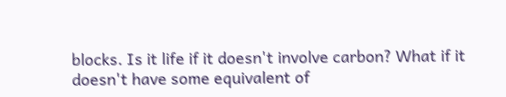blocks. Is it life if it doesn't involve carbon? What if it doesn't have some equivalent of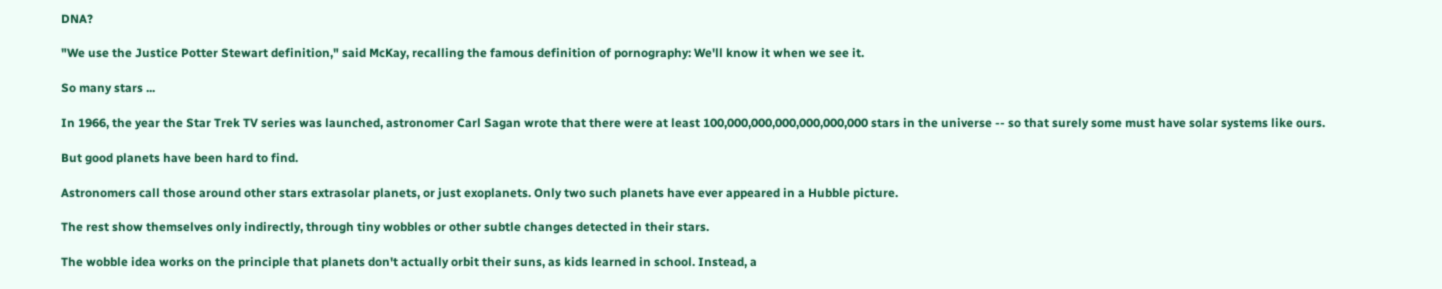DNA?

"We use the Justice Potter Stewart definition," said McKay, recalling the famous definition of pornography: We'll know it when we see it.

So many stars ...

In 1966, the year the Star Trek TV series was launched, astronomer Carl Sagan wrote that there were at least 100,000,000,000,000,000,000 stars in the universe -- so that surely some must have solar systems like ours.

But good planets have been hard to find.

Astronomers call those around other stars extrasolar planets, or just exoplanets. Only two such planets have ever appeared in a Hubble picture.

The rest show themselves only indirectly, through tiny wobbles or other subtle changes detected in their stars.

The wobble idea works on the principle that planets don't actually orbit their suns, as kids learned in school. Instead, a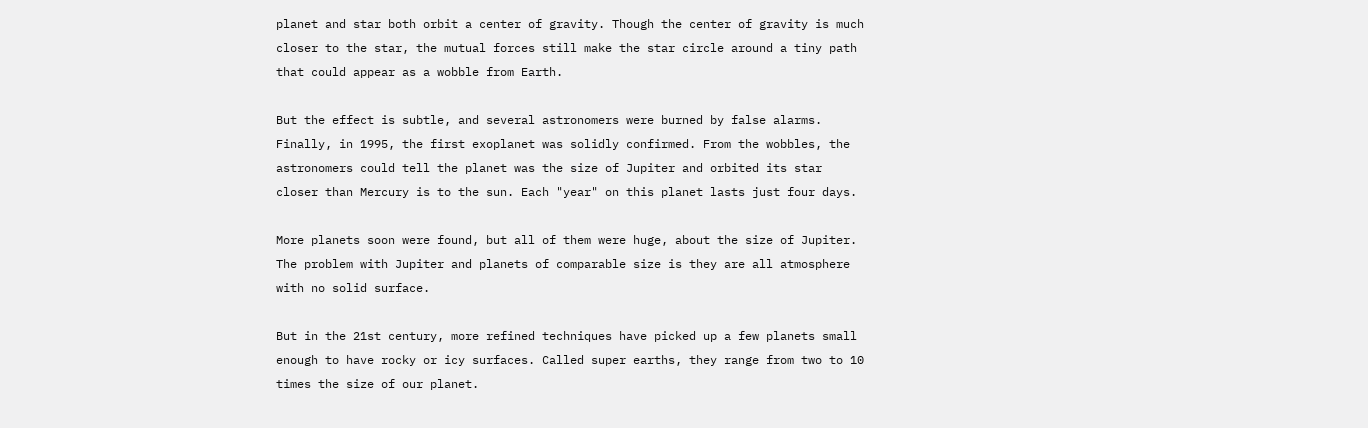planet and star both orbit a center of gravity. Though the center of gravity is much closer to the star, the mutual forces still make the star circle around a tiny path that could appear as a wobble from Earth.

But the effect is subtle, and several astronomers were burned by false alarms. Finally, in 1995, the first exoplanet was solidly confirmed. From the wobbles, the astronomers could tell the planet was the size of Jupiter and orbited its star closer than Mercury is to the sun. Each "year" on this planet lasts just four days.

More planets soon were found, but all of them were huge, about the size of Jupiter. The problem with Jupiter and planets of comparable size is they are all atmosphere with no solid surface.

But in the 21st century, more refined techniques have picked up a few planets small enough to have rocky or icy surfaces. Called super earths, they range from two to 10 times the size of our planet.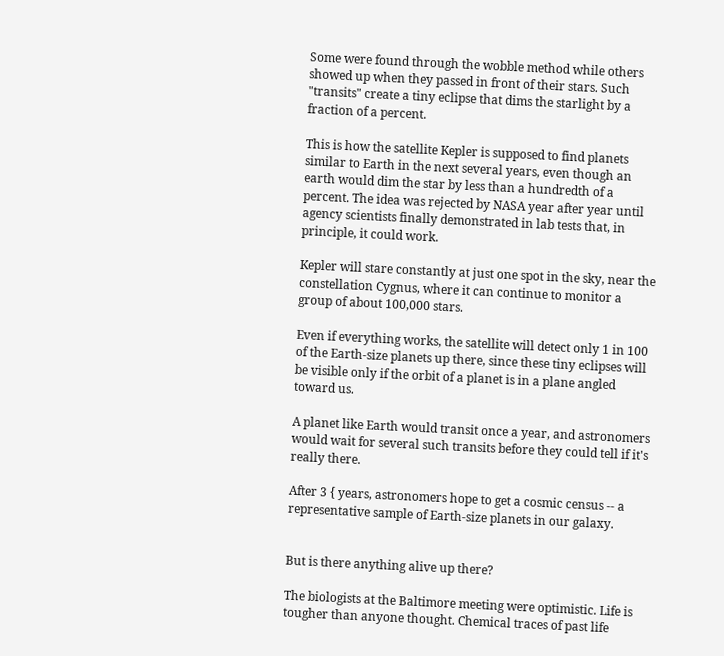Some were found through the wobble method while others showed up when they passed in front of their stars. Such "transits" create a tiny eclipse that dims the starlight by a fraction of a percent.

This is how the satellite Kepler is supposed to find planets similar to Earth in the next several years, even though an earth would dim the star by less than a hundredth of a percent. The idea was rejected by NASA year after year until agency scientists finally demonstrated in lab tests that, in principle, it could work.

Kepler will stare constantly at just one spot in the sky, near the constellation Cygnus, where it can continue to monitor a group of about 100,000 stars.

Even if everything works, the satellite will detect only 1 in 100 of the Earth-size planets up there, since these tiny eclipses will be visible only if the orbit of a planet is in a plane angled toward us.

A planet like Earth would transit once a year, and astronomers would wait for several such transits before they could tell if it's really there.

After 3 { years, astronomers hope to get a cosmic census -- a representative sample of Earth-size planets in our galaxy.


But is there anything alive up there?

The biologists at the Baltimore meeting were optimistic. Life is tougher than anyone thought. Chemical traces of past life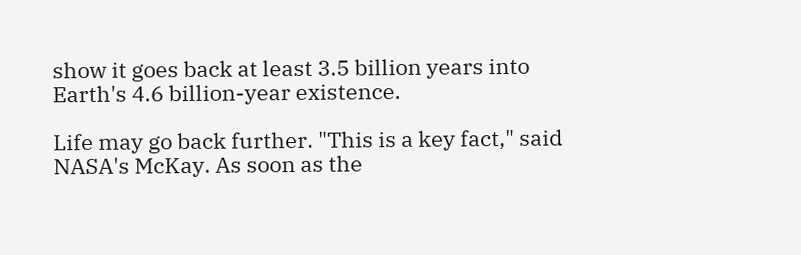show it goes back at least 3.5 billion years into Earth's 4.6 billion-year existence.

Life may go back further. "This is a key fact," said NASA's McKay. As soon as the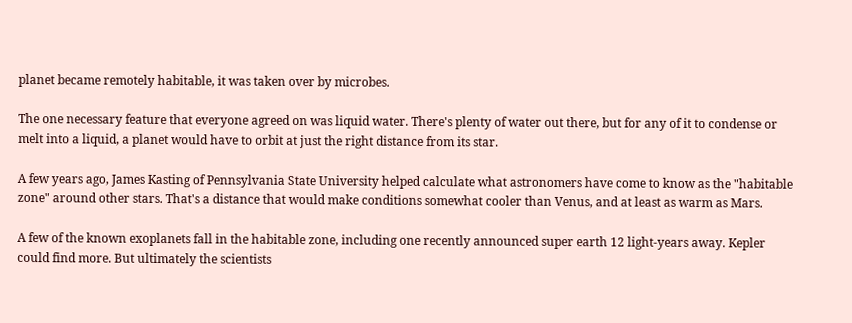planet became remotely habitable, it was taken over by microbes.

The one necessary feature that everyone agreed on was liquid water. There's plenty of water out there, but for any of it to condense or melt into a liquid, a planet would have to orbit at just the right distance from its star.

A few years ago, James Kasting of Pennsylvania State University helped calculate what astronomers have come to know as the "habitable zone" around other stars. That's a distance that would make conditions somewhat cooler than Venus, and at least as warm as Mars.

A few of the known exoplanets fall in the habitable zone, including one recently announced super earth 12 light-years away. Kepler could find more. But ultimately the scientists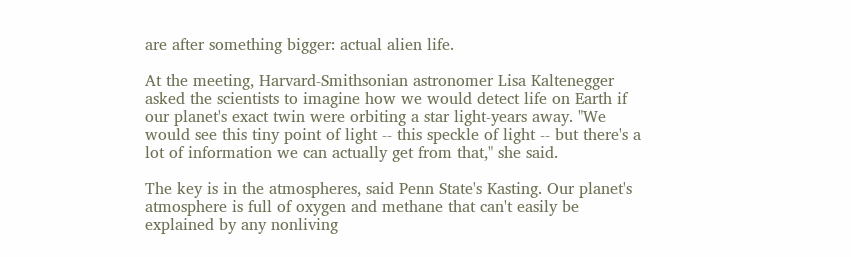are after something bigger: actual alien life.

At the meeting, Harvard-Smithsonian astronomer Lisa Kaltenegger asked the scientists to imagine how we would detect life on Earth if our planet's exact twin were orbiting a star light-years away. "We would see this tiny point of light -- this speckle of light -- but there's a lot of information we can actually get from that," she said.

The key is in the atmospheres, said Penn State's Kasting. Our planet's atmosphere is full of oxygen and methane that can't easily be explained by any nonliving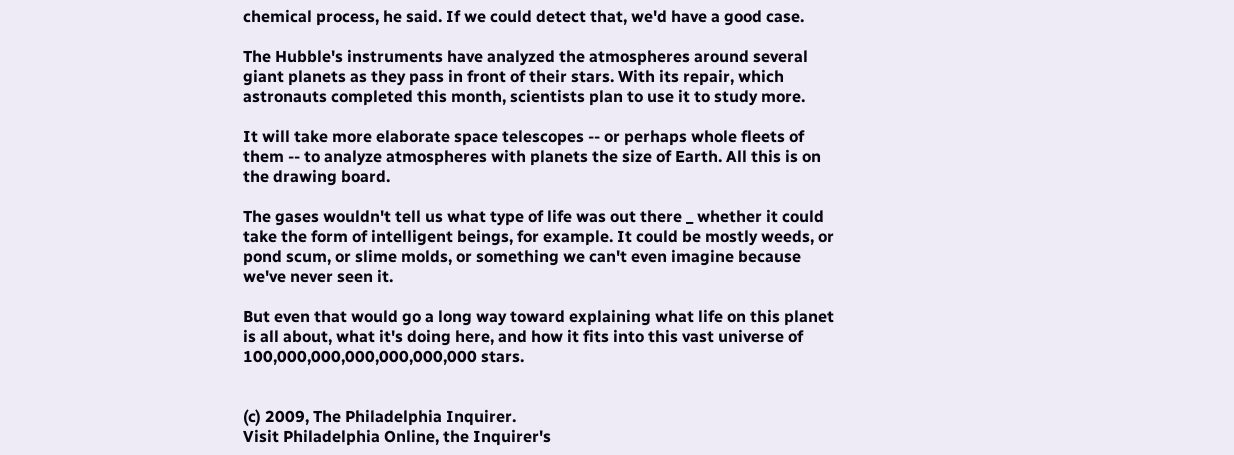chemical process, he said. If we could detect that, we'd have a good case.

The Hubble's instruments have analyzed the atmospheres around several giant planets as they pass in front of their stars. With its repair, which astronauts completed this month, scientists plan to use it to study more.

It will take more elaborate space telescopes -- or perhaps whole fleets of them -- to analyze atmospheres with planets the size of Earth. All this is on the drawing board.

The gases wouldn't tell us what type of life was out there _ whether it could take the form of intelligent beings, for example. It could be mostly weeds, or pond scum, or slime molds, or something we can't even imagine because we've never seen it.

But even that would go a long way toward explaining what life on this planet is all about, what it's doing here, and how it fits into this vast universe of 100,000,000,000,000,000,000 stars.


(c) 2009, The Philadelphia Inquirer.
Visit Philadelphia Online, the Inquirer's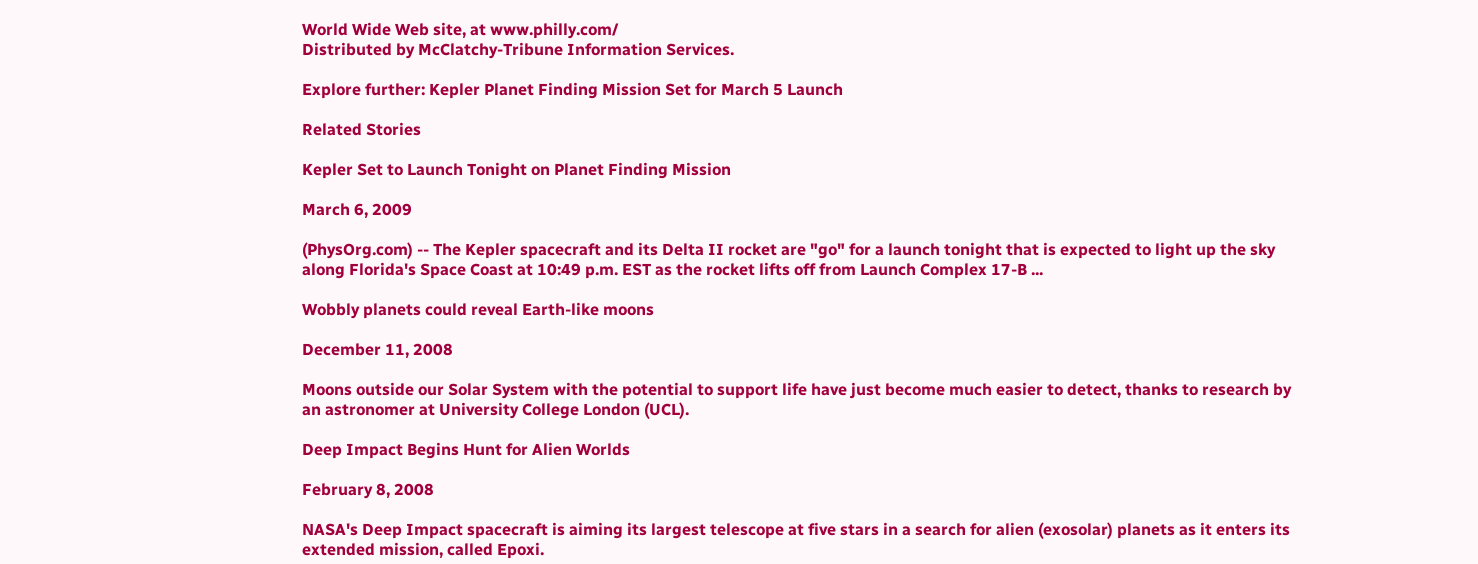World Wide Web site, at www.philly.com/
Distributed by McClatchy-Tribune Information Services.

Explore further: Kepler Planet Finding Mission Set for March 5 Launch

Related Stories

Kepler Set to Launch Tonight on Planet Finding Mission

March 6, 2009

(PhysOrg.com) -- The Kepler spacecraft and its Delta II rocket are "go" for a launch tonight that is expected to light up the sky along Florida's Space Coast at 10:49 p.m. EST as the rocket lifts off from Launch Complex 17-B ...

Wobbly planets could reveal Earth-like moons

December 11, 2008

Moons outside our Solar System with the potential to support life have just become much easier to detect, thanks to research by an astronomer at University College London (UCL).

Deep Impact Begins Hunt for Alien Worlds

February 8, 2008

NASA's Deep Impact spacecraft is aiming its largest telescope at five stars in a search for alien (exosolar) planets as it enters its extended mission, called Epoxi.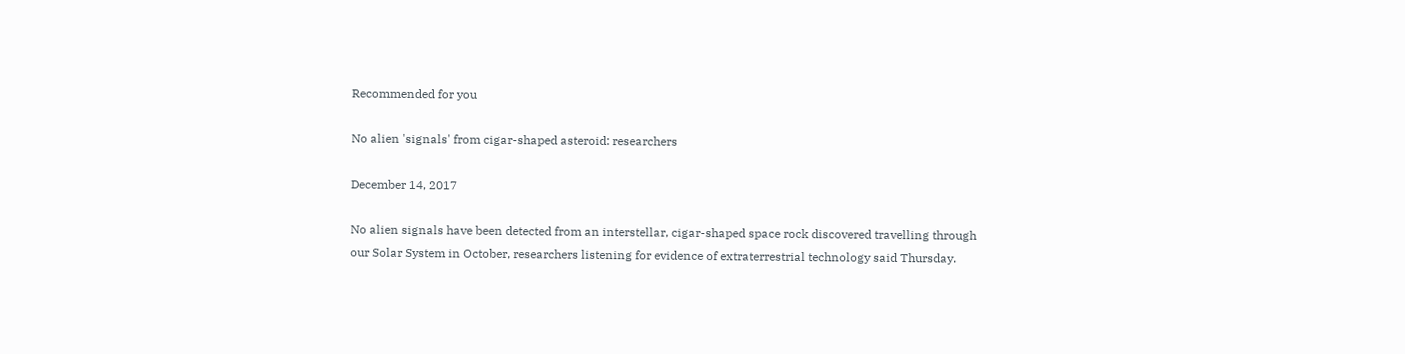Recommended for you

No alien 'signals' from cigar-shaped asteroid: researchers

December 14, 2017

No alien signals have been detected from an interstellar, cigar-shaped space rock discovered travelling through our Solar System in October, researchers listening for evidence of extraterrestrial technology said Thursday.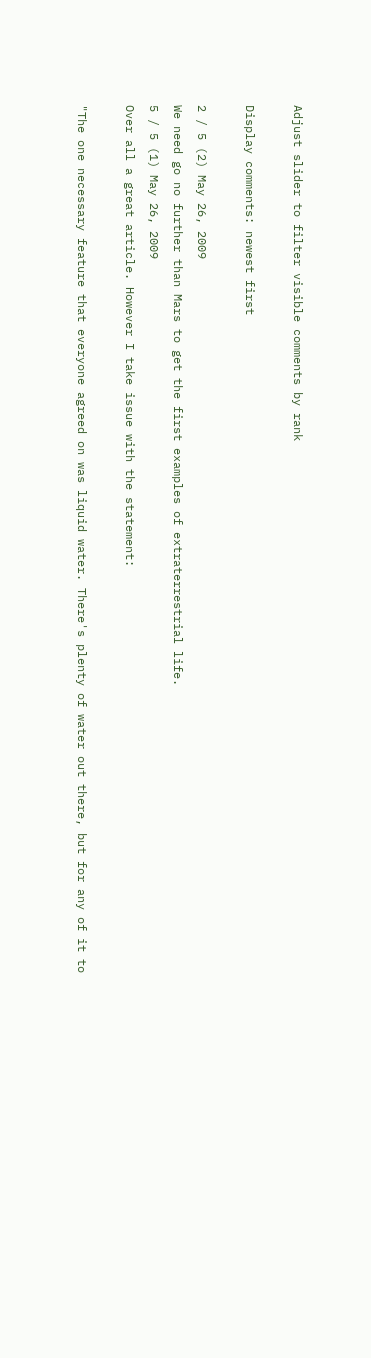Adjust slider to filter visible comments by rank

Display comments: newest first

2 / 5 (2) May 26, 2009
We need go no further than Mars to get the first examples of extraterrestrial life.
5 / 5 (1) May 26, 2009
Over all a great article. However I take issue with the statement:

"The one necessary feature that everyone agreed on was liquid water. There's plenty of water out there, but for any of it to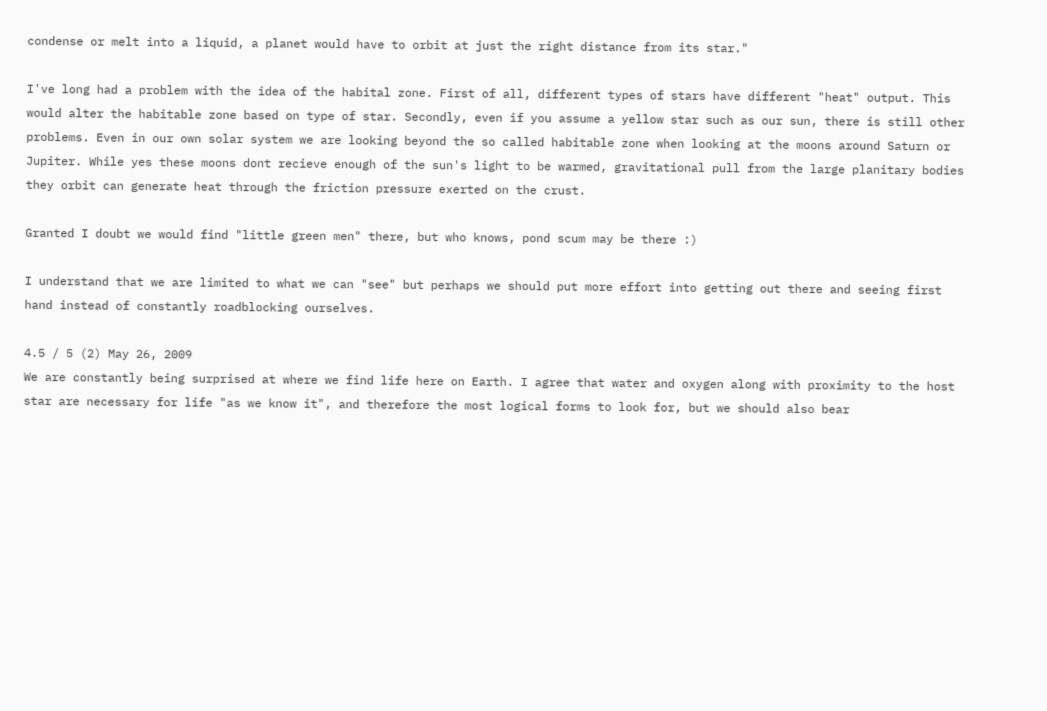condense or melt into a liquid, a planet would have to orbit at just the right distance from its star."

I've long had a problem with the idea of the habital zone. First of all, different types of stars have different "heat" output. This would alter the habitable zone based on type of star. Secondly, even if you assume a yellow star such as our sun, there is still other problems. Even in our own solar system we are looking beyond the so called habitable zone when looking at the moons around Saturn or Jupiter. While yes these moons dont recieve enough of the sun's light to be warmed, gravitational pull from the large planitary bodies they orbit can generate heat through the friction pressure exerted on the crust.

Granted I doubt we would find "little green men" there, but who knows, pond scum may be there :)

I understand that we are limited to what we can "see" but perhaps we should put more effort into getting out there and seeing first hand instead of constantly roadblocking ourselves.

4.5 / 5 (2) May 26, 2009
We are constantly being surprised at where we find life here on Earth. I agree that water and oxygen along with proximity to the host star are necessary for life "as we know it", and therefore the most logical forms to look for, but we should also bear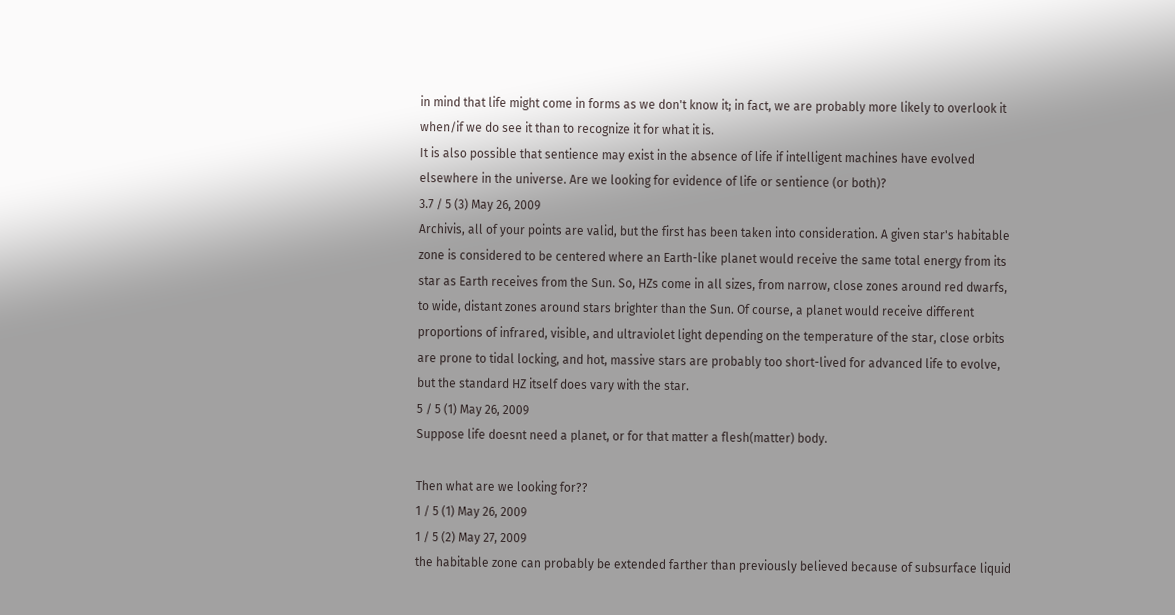in mind that life might come in forms as we don't know it; in fact, we are probably more likely to overlook it when/if we do see it than to recognize it for what it is.
It is also possible that sentience may exist in the absence of life if intelligent machines have evolved elsewhere in the universe. Are we looking for evidence of life or sentience (or both)?
3.7 / 5 (3) May 26, 2009
Archivis, all of your points are valid, but the first has been taken into consideration. A given star's habitable zone is considered to be centered where an Earth-like planet would receive the same total energy from its star as Earth receives from the Sun. So, HZs come in all sizes, from narrow, close zones around red dwarfs, to wide, distant zones around stars brighter than the Sun. Of course, a planet would receive different proportions of infrared, visible, and ultraviolet light depending on the temperature of the star, close orbits are prone to tidal locking, and hot, massive stars are probably too short-lived for advanced life to evolve, but the standard HZ itself does vary with the star.
5 / 5 (1) May 26, 2009
Suppose life doesnt need a planet, or for that matter a flesh(matter) body.

Then what are we looking for??
1 / 5 (1) May 26, 2009
1 / 5 (2) May 27, 2009
the habitable zone can probably be extended farther than previously believed because of subsurface liquid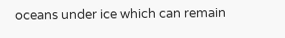oceans under ice which can remain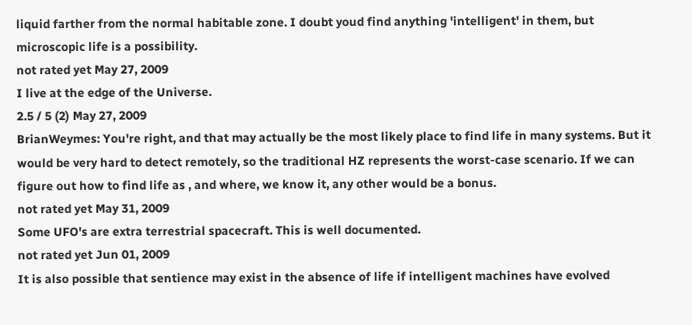liquid farther from the normal habitable zone. I doubt youd find anything 'intelligent' in them, but microscopic life is a possibility.
not rated yet May 27, 2009
I live at the edge of the Universe.
2.5 / 5 (2) May 27, 2009
BrianWeymes: You're right, and that may actually be the most likely place to find life in many systems. But it would be very hard to detect remotely, so the traditional HZ represents the worst-case scenario. If we can figure out how to find life as , and where, we know it, any other would be a bonus.
not rated yet May 31, 2009
Some UFO's are extra terrestrial spacecraft. This is well documented.
not rated yet Jun 01, 2009
It is also possible that sentience may exist in the absence of life if intelligent machines have evolved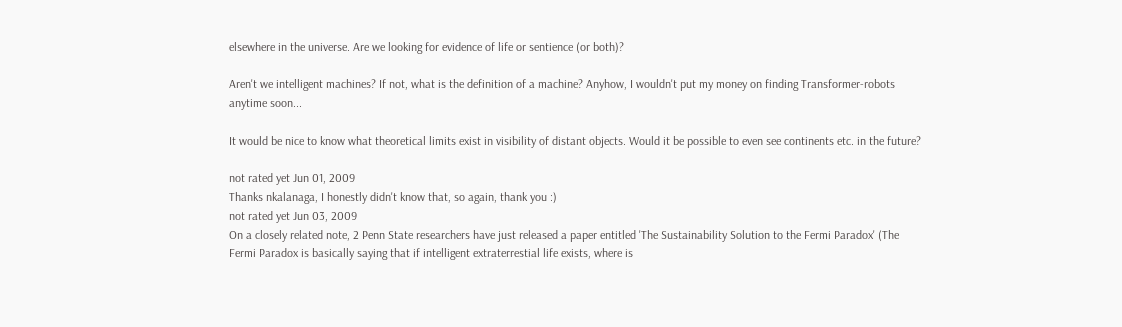elsewhere in the universe. Are we looking for evidence of life or sentience (or both)?

Aren't we intelligent machines? If not, what is the definition of a machine? Anyhow, I wouldn't put my money on finding Transformer-robots anytime soon...

It would be nice to know what theoretical limits exist in visibility of distant objects. Would it be possible to even see continents etc. in the future?

not rated yet Jun 01, 2009
Thanks nkalanaga, I honestly didn't know that, so again, thank you :)
not rated yet Jun 03, 2009
On a closely related note, 2 Penn State researchers have just released a paper entitled 'The Sustainability Solution to the Fermi Paradox' (The Fermi Paradox is basically saying that if intelligent extraterrestial life exists, where is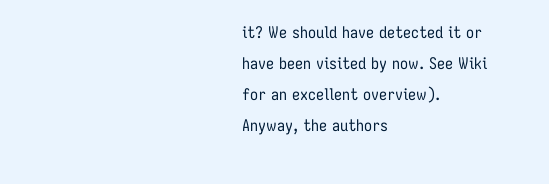it? We should have detected it or have been visited by now. See Wiki for an excellent overview). Anyway, the authors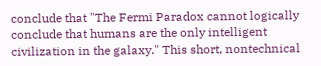conclude that "The Fermi Paradox cannot logically conclude that humans are the only intelligent civilization in the galaxy." This short, nontechnical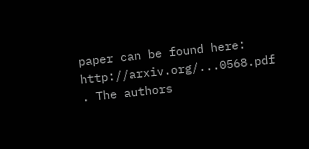paper can be found here: http://arxiv.org/...0568.pdf . The authors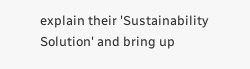explain their 'Sustainability Solution' and bring up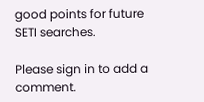good points for future SETI searches.

Please sign in to add a comment.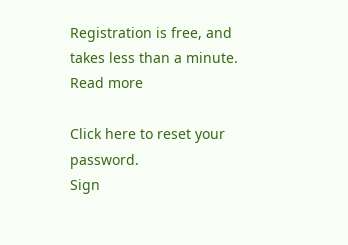Registration is free, and takes less than a minute. Read more

Click here to reset your password.
Sign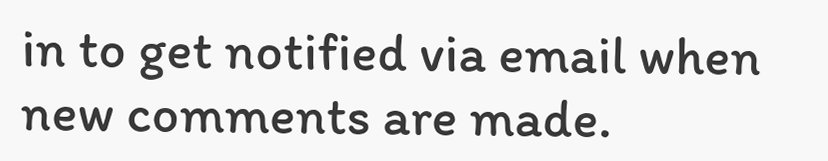in to get notified via email when new comments are made.